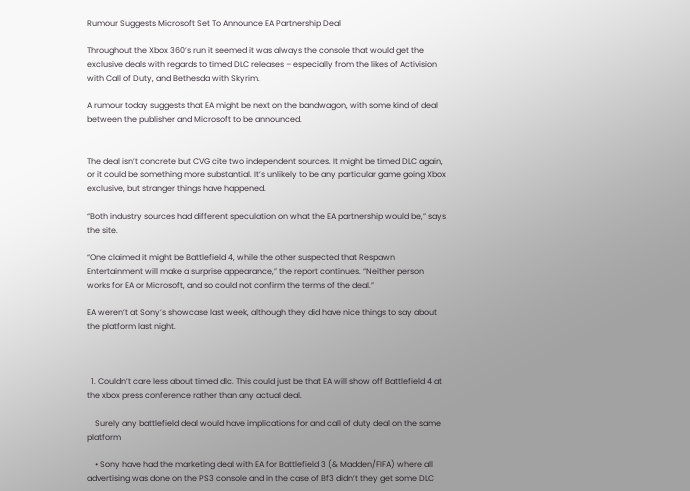Rumour Suggests Microsoft Set To Announce EA Partnership Deal

Throughout the Xbox 360’s run it seemed it was always the console that would get the exclusive deals with regards to timed DLC releases – especially from the likes of Activision with Call of Duty, and Bethesda with Skyrim.

A rumour today suggests that EA might be next on the bandwagon, with some kind of deal between the publisher and Microsoft to be announced.


The deal isn’t concrete but CVG cite two independent sources. It might be timed DLC again, or it could be something more substantial. It’s unlikely to be any particular game going Xbox exclusive, but stranger things have happened.

“Both industry sources had different speculation on what the EA partnership would be,” says the site.

“One claimed it might be Battlefield 4, while the other suspected that Respawn Entertainment will make a surprise appearance,” the report continues. “Neither person works for EA or Microsoft, and so could not confirm the terms of the deal.”

EA weren’t at Sony’s showcase last week, although they did have nice things to say about the platform last night.



  1. Couldn’t care less about timed dlc. This could just be that EA will show off Battlefield 4 at the xbox press conference rather than any actual deal.

    Surely any battlefield deal would have implications for and call of duty deal on the same platform

    • Sony have had the marketing deal with EA for Battlefield 3 (& Madden/FIFA) where all advertising was done on the PS3 console and in the case of Bf3 didn’t they get some DLC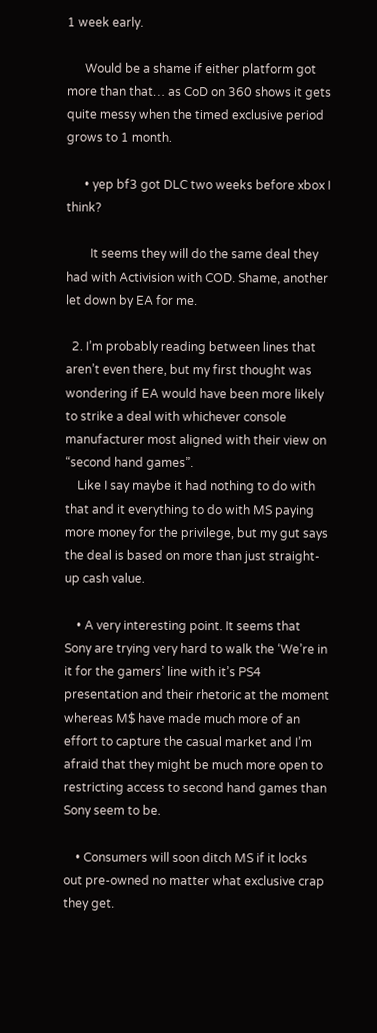1 week early.

      Would be a shame if either platform got more than that… as CoD on 360 shows it gets quite messy when the timed exclusive period grows to 1 month.

      • yep bf3 got DLC two weeks before xbox I think?

        It seems they will do the same deal they had with Activision with COD. Shame, another let down by EA for me.

  2. I’m probably reading between lines that aren’t even there, but my first thought was wondering if EA would have been more likely to strike a deal with whichever console manufacturer most aligned with their view on “second hand games”.
    Like I say maybe it had nothing to do with that and it everything to do with MS paying more money for the privilege, but my gut says the deal is based on more than just straight-up cash value.

    • A very interesting point. It seems that Sony are trying very hard to walk the ‘We’re in it for the gamers’ line with it’s PS4 presentation and their rhetoric at the moment whereas M$ have made much more of an effort to capture the casual market and I’m afraid that they might be much more open to restricting access to second hand games than Sony seem to be.

    • Consumers will soon ditch MS if it locks out pre-owned no matter what exclusive crap they get.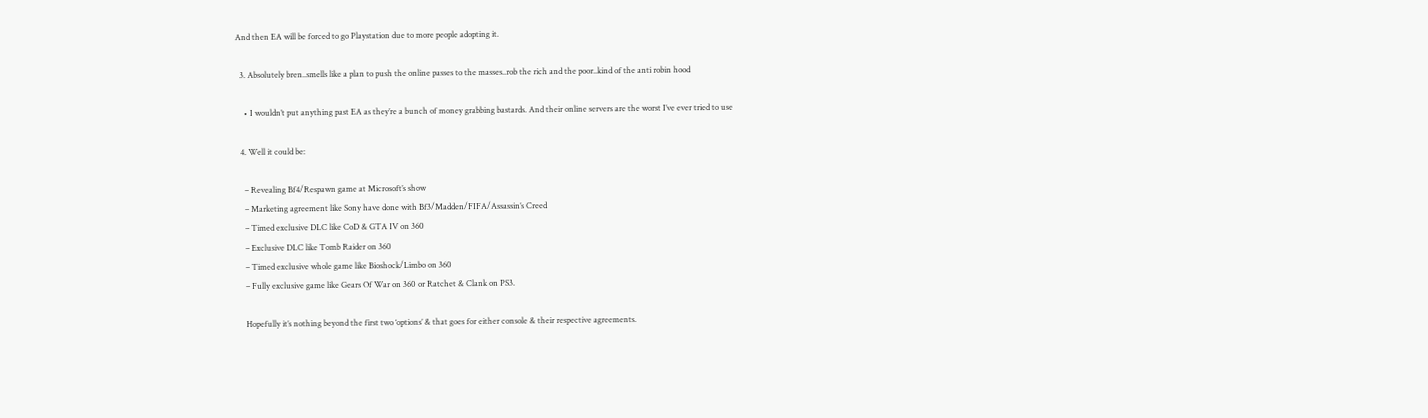And then EA will be forced to go Playstation due to more people adopting it.

  3. Absolutely bren..smells like a plan to push the online passes to the masses..rob the rich and the poor..kind of the anti robin hood

    • I wouldn’t put anything past EA as they’re a bunch of money grabbing bastards. And their online servers are the worst I’ve ever tried to use

  4. Well it could be:

    – Revealing Bf4/Respawn game at Microsoft’s show
    – Marketing agreement like Sony have done with Bf3/Madden/FIFA/Assassin’s Creed
    – Timed exclusive DLC like CoD & GTA IV on 360
    – Exclusive DLC like Tomb Raider on 360
    – Timed exclusive whole game like Bioshock/Limbo on 360
    – Fully exclusive game like Gears Of War on 360 or Ratchet & Clank on PS3.

    Hopefully it’s nothing beyond the first two ‘options’ & that goes for either console & their respective agreements.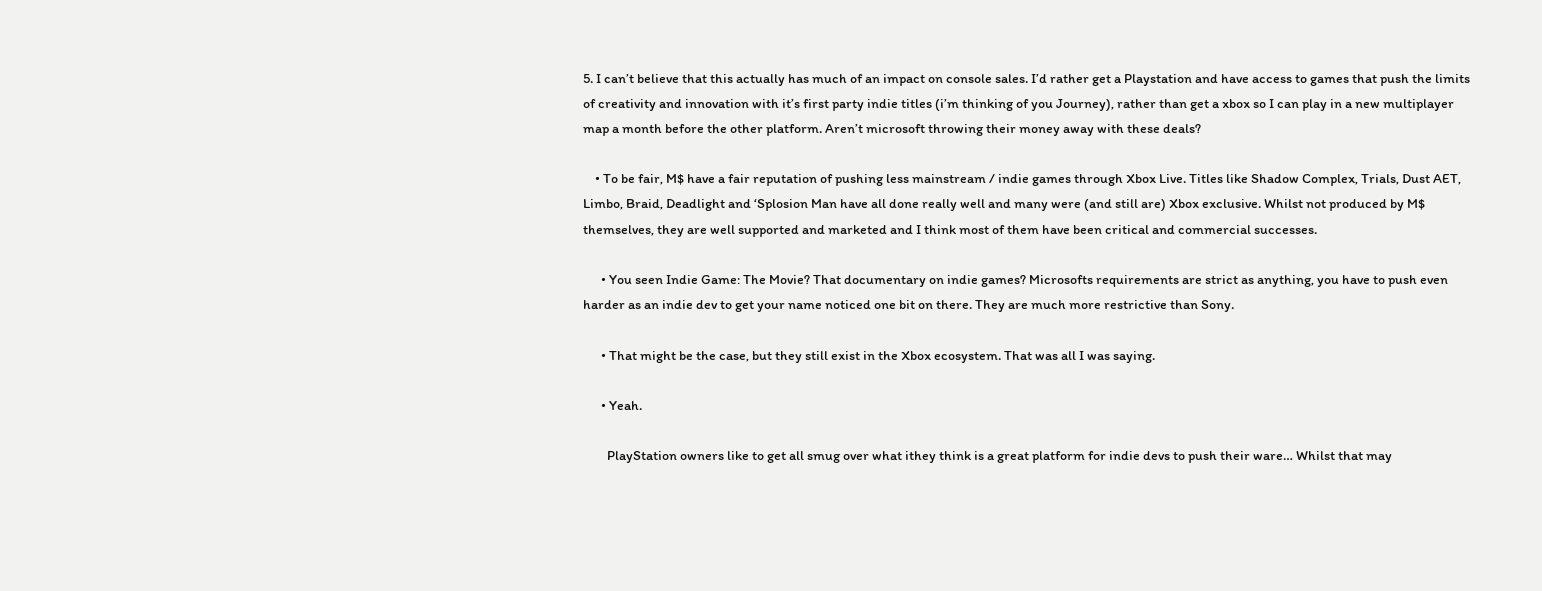5. I can’t believe that this actually has much of an impact on console sales. I’d rather get a Playstation and have access to games that push the limits of creativity and innovation with it’s first party indie titles (i’m thinking of you Journey), rather than get a xbox so I can play in a new multiplayer map a month before the other platform. Aren’t microsoft throwing their money away with these deals?

    • To be fair, M$ have a fair reputation of pushing less mainstream / indie games through Xbox Live. Titles like Shadow Complex, Trials, Dust AET, Limbo, Braid, Deadlight and ‘Splosion Man have all done really well and many were (and still are) Xbox exclusive. Whilst not produced by M$ themselves, they are well supported and marketed and I think most of them have been critical and commercial successes.

      • You seen Indie Game: The Movie? That documentary on indie games? Microsofts requirements are strict as anything, you have to push even harder as an indie dev to get your name noticed one bit on there. They are much more restrictive than Sony.

      • That might be the case, but they still exist in the Xbox ecosystem. That was all I was saying.

      • Yeah.

        PlayStation owners like to get all smug over what ithey think is a great platform for indie devs to push their ware… Whilst that may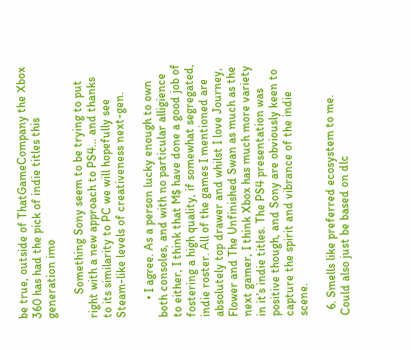be true, outside of ThatGameCompany the Xbox 360 has had the pick of indie titles this generation imo

        Something Sony seem to be trying to put right with a new approach to PS4… and thanks to its similarity to PC we will hopefully see Steam-like levels of creativeness next-gen.

      • I agree. As a person lucky enough to own both consoles, and with no particular alligience to either, I think that M$ have done a good job of fostering a high quality, if somewhat segregated, indie roster. All of the games I mentioned are absolutely top drawer and whilst I love Journey, Flower and The Unfinished Swan as much as the next gamer, I think Xbox has much more variety in it’s indie titles. The PS4 presentation was positive though, and Sony are obviously keen to capture the spirit and vibrance of the indie scene.

  6. Smells like preferred ecosystem to me. Could also just be based on dlc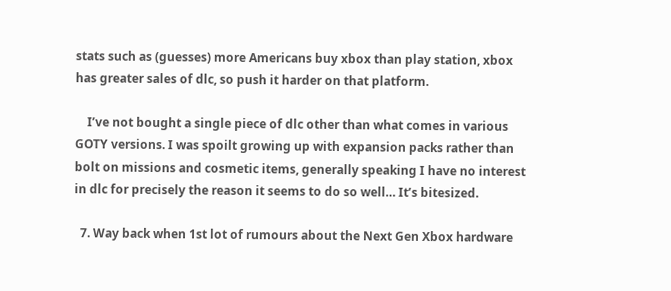stats such as (guesses) more Americans buy xbox than play station, xbox has greater sales of dlc, so push it harder on that platform.

    I’ve not bought a single piece of dlc other than what comes in various GOTY versions. I was spoilt growing up with expansion packs rather than bolt on missions and cosmetic items, generally speaking I have no interest in dlc for precisely the reason it seems to do so well… It’s bitesized.

  7. Way back when 1st lot of rumours about the Next Gen Xbox hardware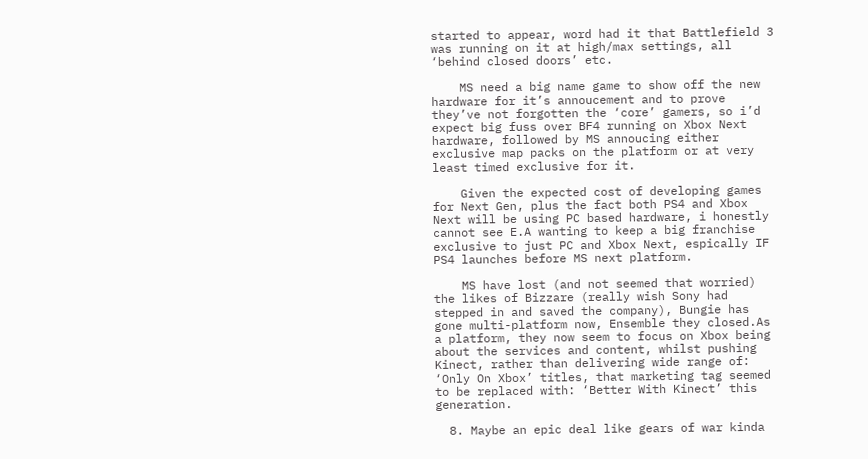started to appear, word had it that Battlefield 3 was running on it at high/max settings, all ‘behind closed doors’ etc.

    MS need a big name game to show off the new hardware for it’s annoucement and to prove they’ve not forgotten the ‘core’ gamers, so i’d expect big fuss over BF4 running on Xbox Next hardware, followed by MS annoucing either exclusive map packs on the platform or at very least timed exclusive for it.

    Given the expected cost of developing games for Next Gen, plus the fact both PS4 and Xbox Next will be using PC based hardware, i honestly cannot see E.A wanting to keep a big franchise exclusive to just PC and Xbox Next, espically IF PS4 launches before MS next platform.

    MS have lost (and not seemed that worried) the likes of Bizzare (really wish Sony had stepped in and saved the company), Bungie has gone multi-platform now, Ensemble they closed.As a platform, they now seem to focus on Xbox being about the services and content, whilst pushing Kinect, rather than delivering wide range of: ‘Only On Xbox’ titles, that marketing tag seemed to be replaced with: ‘Better With Kinect’ this generation.

  8. Maybe an epic deal like gears of war kinda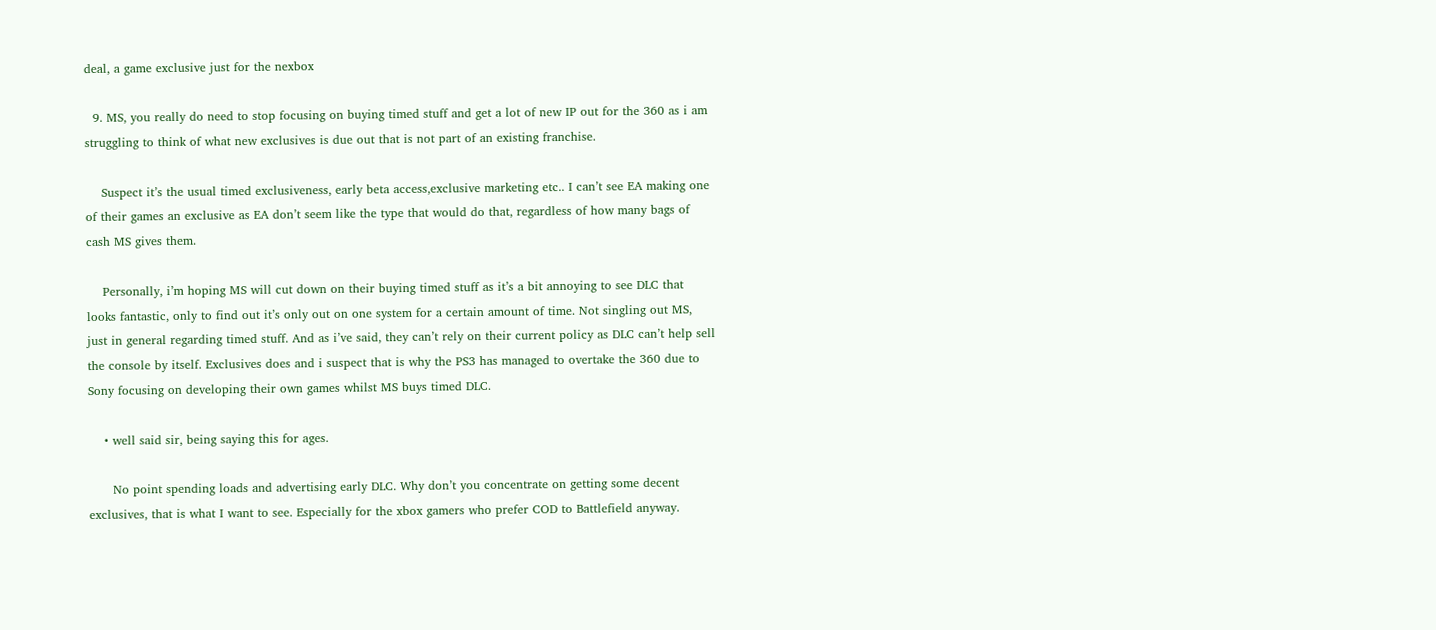deal, a game exclusive just for the nexbox

  9. MS, you really do need to stop focusing on buying timed stuff and get a lot of new IP out for the 360 as i am struggling to think of what new exclusives is due out that is not part of an existing franchise.

    Suspect it’s the usual timed exclusiveness, early beta access,exclusive marketing etc.. I can’t see EA making one of their games an exclusive as EA don’t seem like the type that would do that, regardless of how many bags of cash MS gives them.

    Personally, i’m hoping MS will cut down on their buying timed stuff as it’s a bit annoying to see DLC that looks fantastic, only to find out it’s only out on one system for a certain amount of time. Not singling out MS, just in general regarding timed stuff. And as i’ve said, they can’t rely on their current policy as DLC can’t help sell the console by itself. Exclusives does and i suspect that is why the PS3 has managed to overtake the 360 due to Sony focusing on developing their own games whilst MS buys timed DLC.

    • well said sir, being saying this for ages.

      No point spending loads and advertising early DLC. Why don’t you concentrate on getting some decent exclusives, that is what I want to see. Especially for the xbox gamers who prefer COD to Battlefield anyway.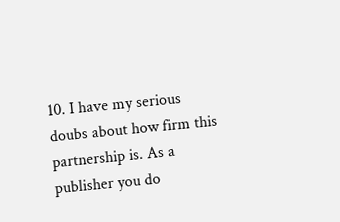10. I have my serious doubs about how firm this partnership is. As a publisher you do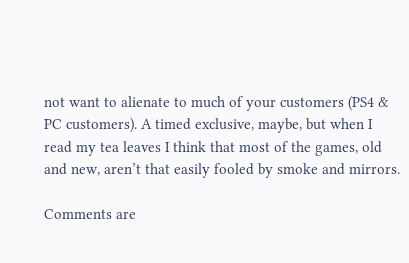not want to alienate to much of your customers (PS4 & PC customers). A timed exclusive, maybe, but when I read my tea leaves I think that most of the games, old and new, aren’t that easily fooled by smoke and mirrors.

Comments are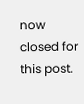now closed for this post.